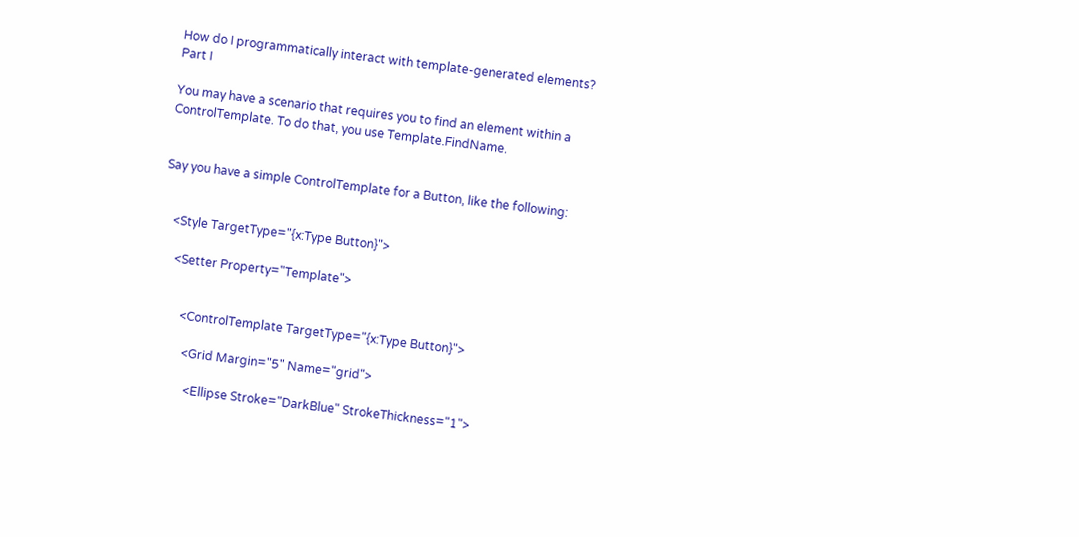How do I programmatically interact with template-generated elements? Part I

You may have a scenario that requires you to find an element within a ControlTemplate. To do that, you use Template.FindName.


Say you have a simple ControlTemplate for a Button, like the following:


    <Style TargetType="{x:Type Button}">

      <Setter Property="Template">


          <ControlTemplate TargetType="{x:Type Button}">

            <Grid Margin="5" Name="grid">

              <Ellipse Stroke="DarkBlue" StrokeThickness="1">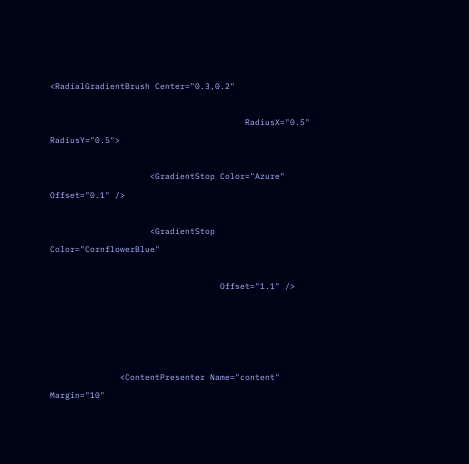<RadialGradientBrush Center="0.3,0.2"

                                       RadiusX="0.5" RadiusY="0.5">

                    <GradientStop Color="Azure" Offset="0.1" />

                    <GradientStop Color="CornflowerBlue"

                                  Offset="1.1" />




              <ContentPresenter Name="content" Margin="10"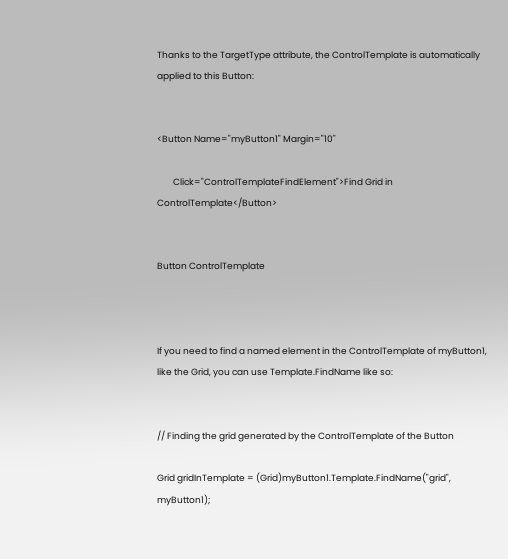Thanks to the TargetType attribute, the ControlTemplate is automatically applied to this Button:


<Button Name="myButton1" Margin="10"

        Click="ControlTemplateFindElement">Find Grid in ControlTemplate</Button>


Button ControlTemplate



If you need to find a named element in the ControlTemplate of myButton1, like the Grid, you can use Template.FindName like so:


// Finding the grid generated by the ControlTemplate of the Button

Grid gridInTemplate = (Grid)myButton1.Template.FindName("grid", myButton1);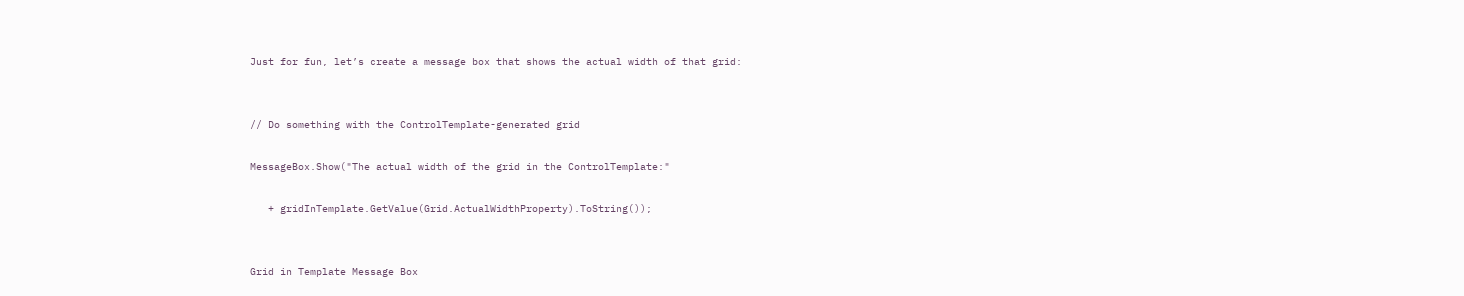Just for fun, let’s create a message box that shows the actual width of that grid:


// Do something with the ControlTemplate-generated grid

MessageBox.Show("The actual width of the grid in the ControlTemplate:"

   + gridInTemplate.GetValue(Grid.ActualWidthProperty).ToString());


Grid in Template Message Box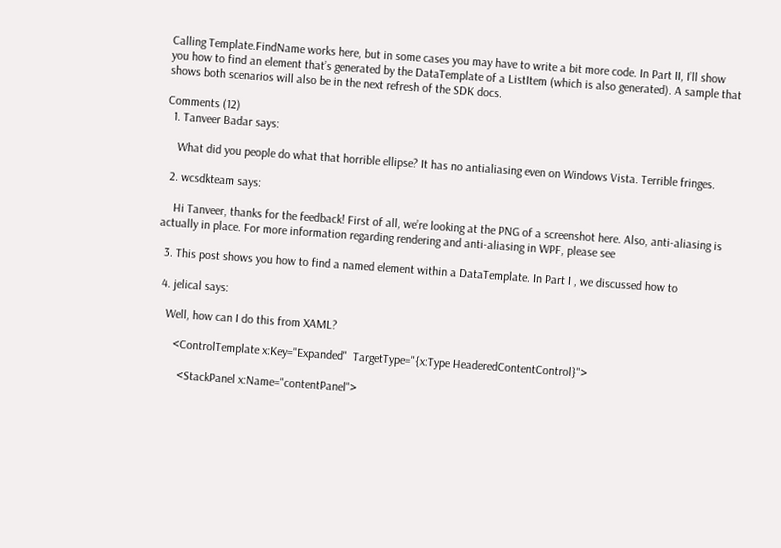Calling Template.FindName works here, but in some cases you may have to write a bit more code. In Part II, I’ll show you how to find an element that’s generated by the DataTemplate of a ListItem (which is also generated). A sample that shows both scenarios will also be in the next refresh of the SDK docs.

Comments (12)
  1. Tanveer Badar says:

    What did you people do what that horrible ellipse? It has no antialiasing even on Windows Vista. Terrible fringes.

  2. wcsdkteam says:

    Hi Tanveer, thanks for the feedback! First of all, we’re looking at the PNG of a screenshot here. Also, anti-aliasing is actually in place. For more information regarding rendering and anti-aliasing in WPF, please see

  3. This post shows you how to find a named element within a DataTemplate. In Part I , we discussed how to

  4. jelical says:

    Well, how can I do this from XAML?

       <ControlTemplate x:Key="Expanded"  TargetType="{x:Type HeaderedContentControl}">

         <StackPanel x:Name="contentPanel">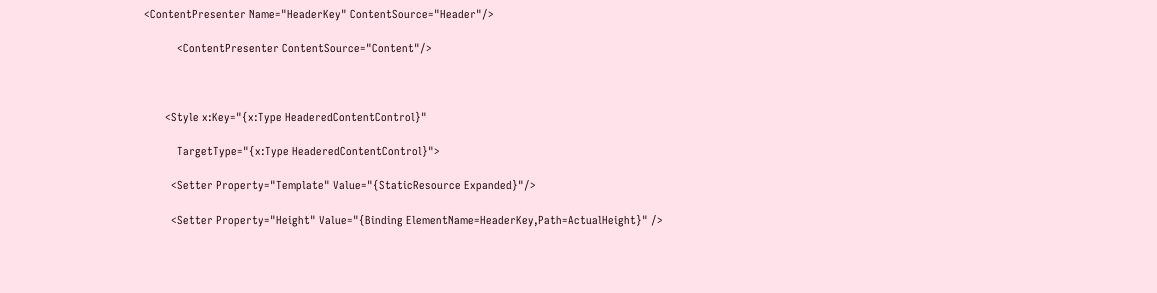<ContentPresenter Name="HeaderKey" ContentSource="Header"/>

           <ContentPresenter ContentSource="Content"/>



       <Style x:Key="{x:Type HeaderedContentControl}"

           TargetType="{x:Type HeaderedContentControl}">

         <Setter Property="Template" Value="{StaticResource Expanded}"/>

         <Setter Property="Height" Value="{Binding ElementName=HeaderKey,Path=ActualHeight}" />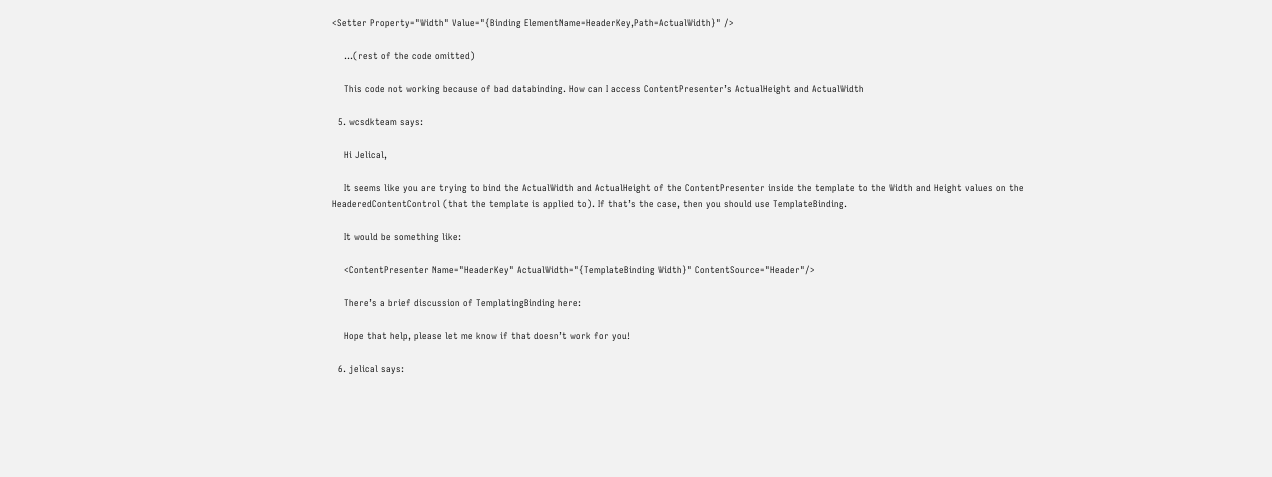<Setter Property="Width" Value="{Binding ElementName=HeaderKey,Path=ActualWidth}" />

    …(rest of the code omitted)

    This code not working because of bad databinding. How can I access ContentPresenter’s ActualHeight and ActualWidth

  5. wcsdkteam says:

    Hi Jelical,

    It seems like you are trying to bind the ActualWidth and ActualHeight of the ContentPresenter inside the template to the Width and Height values on the HeaderedContentControl (that the template is applied to). If that’s the case, then you should use TemplateBinding.

    It would be something like:

    <ContentPresenter Name="HeaderKey" ActualWidth="{TemplateBinding Width}" ContentSource="Header"/>

    There’s a brief discussion of TemplatingBinding here:

    Hope that help, please let me know if that doesn’t work for you!

  6. jelical says: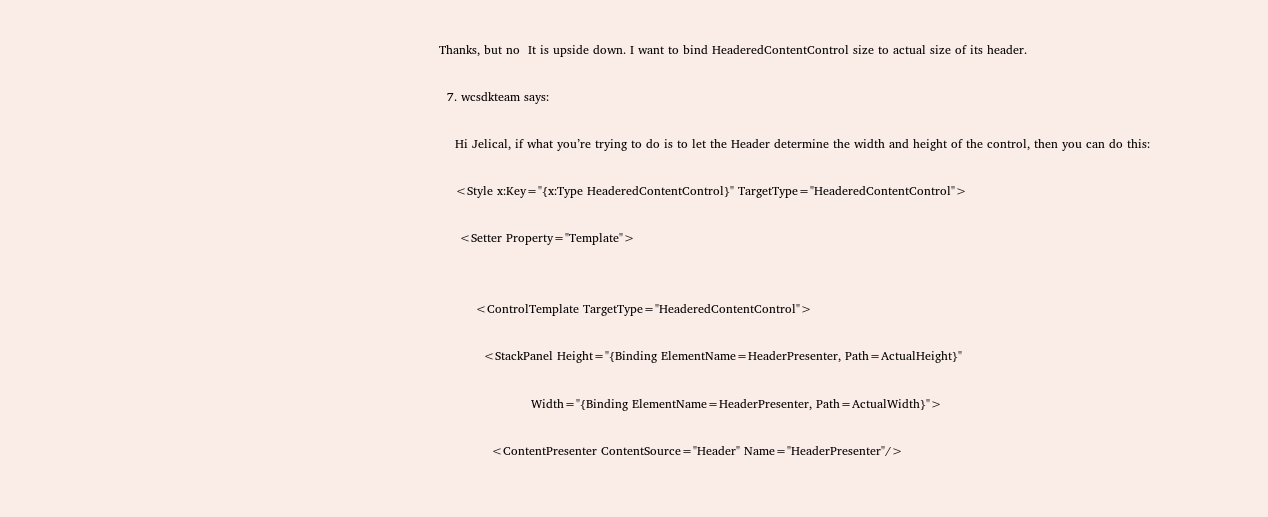Thanks, but no  It is upside down. I want to bind HeaderedContentControl size to actual size of its header.

  7. wcsdkteam says:

    Hi Jelical, if what you’re trying to do is to let the Header determine the width and height of the control, then you can do this:

    <Style x:Key="{x:Type HeaderedContentControl}" TargetType="HeaderedContentControl">

     <Setter Property="Template">


         <ControlTemplate TargetType="HeaderedContentControl">

           <StackPanel Height="{Binding ElementName=HeaderPresenter, Path=ActualHeight}"

                       Width="{Binding ElementName=HeaderPresenter, Path=ActualWidth}">

             <ContentPresenter ContentSource="Header" Name="HeaderPresenter"/>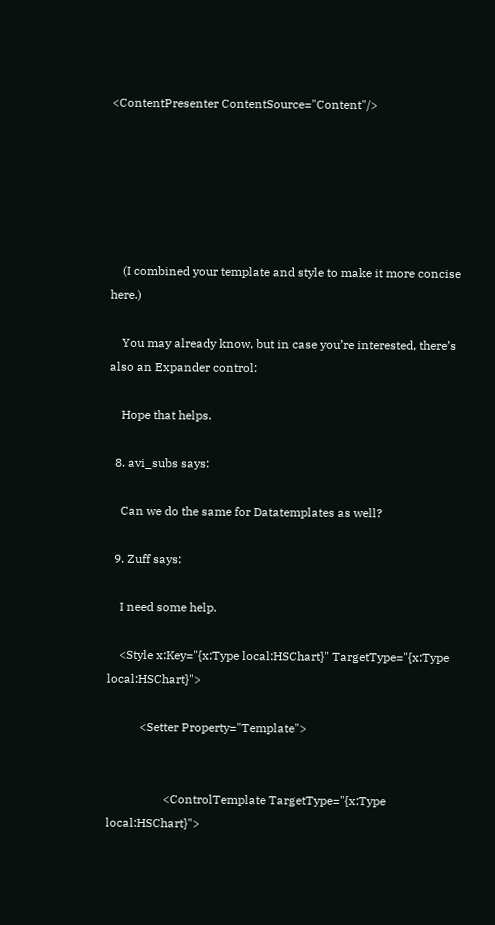<ContentPresenter ContentSource="Content"/>






    (I combined your template and style to make it more concise here.)

    You may already know, but in case you’re interested, there’s also an Expander control:

    Hope that helps.

  8. avi_subs says:

    Can we do the same for Datatemplates as well?

  9. Zuff says:

    I need some help.

    <Style x:Key="{x:Type local:HSChart}" TargetType="{x:Type local:HSChart}">

           <Setter Property="Template">


                   <ControlTemplate TargetType="{x:Type local:HSChart}">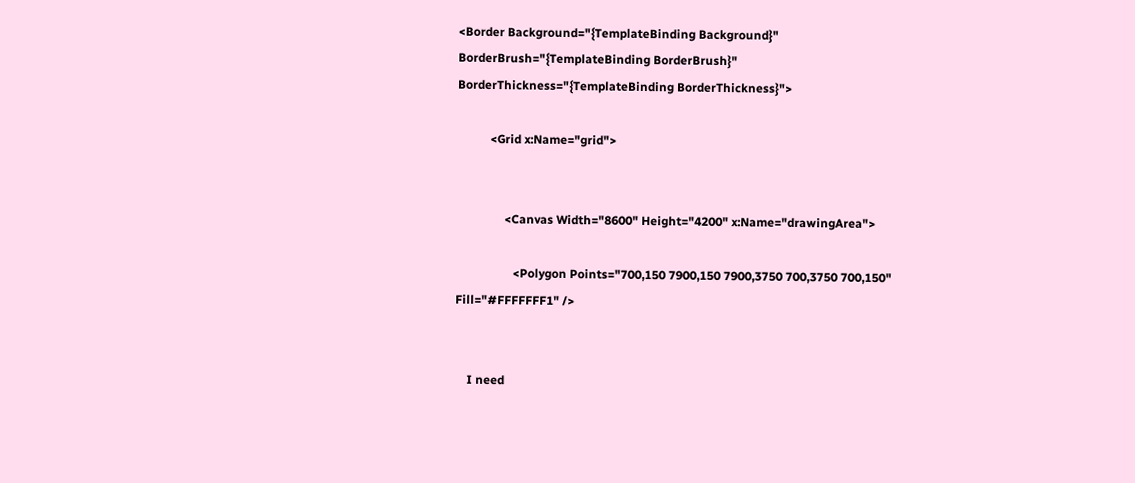<Border Background="{TemplateBinding Background}" BorderBrush="{TemplateBinding BorderBrush}" BorderThickness="{TemplateBinding BorderThickness}">

           <Grid x:Name="grid">


                <Canvas Width="8600" Height="4200" x:Name="drawingArea">

                   <Polygon Points="700,150 7900,150 7900,3750 700,3750 700,150" Fill="#FFFFFFF1" />


    I need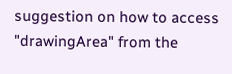suggestion on how to access "drawingArea" from the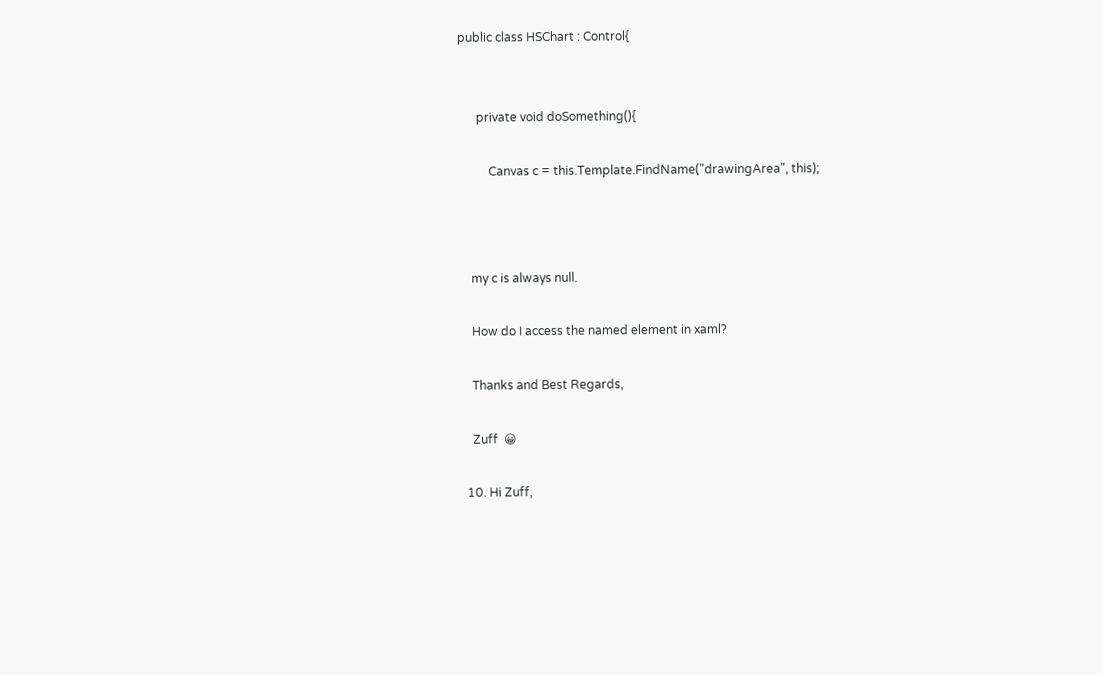public class HSChart : Control{


      private void doSomething(){

          Canvas c = this.Template.FindName("drawingArea", this);



    my c is always null.

    How do I access the named element in xaml?

    Thanks and Best Regards,

    Zuff  😀

  10. Hi Zuff,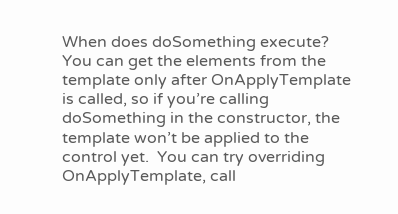When does doSomething execute?  You can get the elements from the template only after OnApplyTemplate is called, so if you’re calling doSomething in the constructor, the template won’t be applied to the control yet.  You can try overriding OnApplyTemplate, call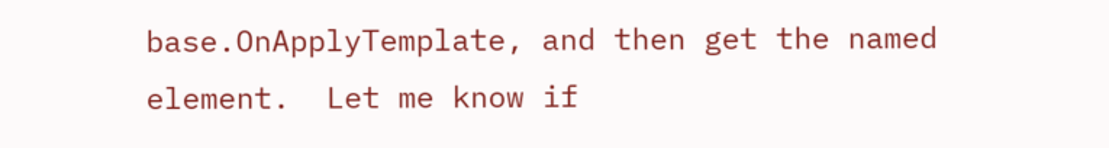base.OnApplyTemplate, and then get the named element.  Let me know if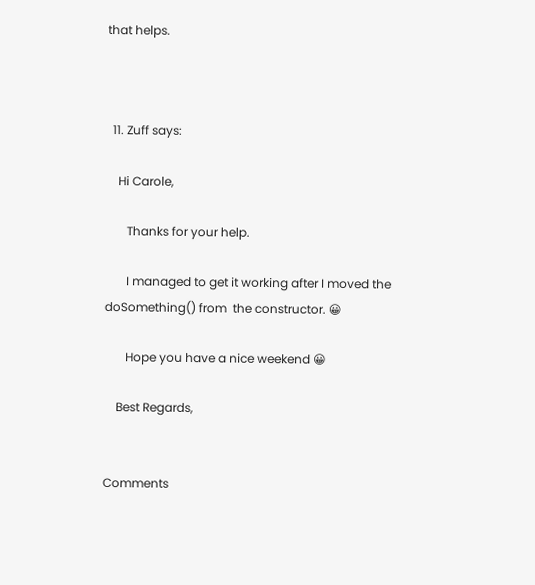that helps.



  11. Zuff says:

    Hi Carole,

       Thanks for your help.

       I managed to get it working after I moved the doSomething() from  the constructor. 😀

       Hope you have a nice weekend 😀

    Best Regards,


Comments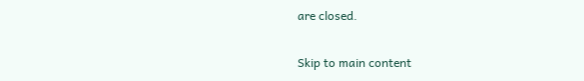are closed.

Skip to main content